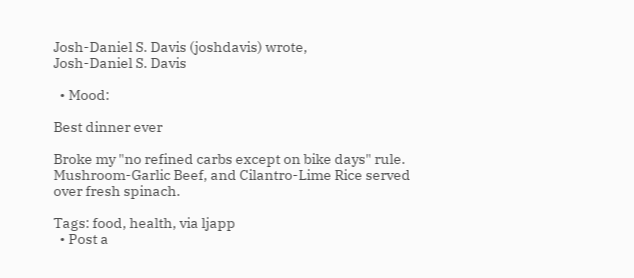Josh-Daniel S. Davis (joshdavis) wrote,
Josh-Daniel S. Davis

  • Mood:

Best dinner ever

Broke my "no refined carbs except on bike days" rule. Mushroom-Garlic Beef, and Cilantro-Lime Rice served over fresh spinach.

Tags: food, health, via ljapp
  • Post a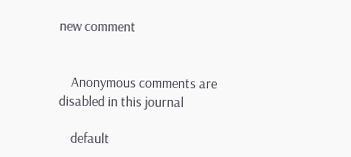new comment


    Anonymous comments are disabled in this journal

    default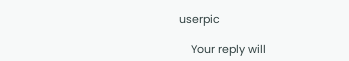userpic

    Your reply will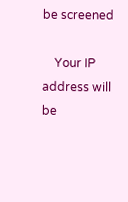be screened

    Your IP address will be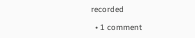recorded

  • 1 comment